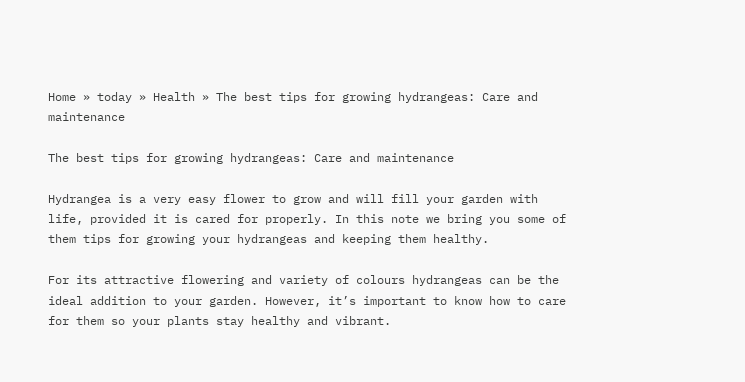Home » today » Health » The best tips for growing hydrangeas: Care and maintenance

The best tips for growing hydrangeas: Care and maintenance

Hydrangea is a very easy flower to grow and will fill your garden with life, provided it is cared for properly. In this note we bring you some of them tips for growing your hydrangeas and keeping them healthy.

For its attractive flowering and variety of colours hydrangeas can be the ideal addition to your garden. However, it’s important to know how to care for them so your plants stay healthy and vibrant.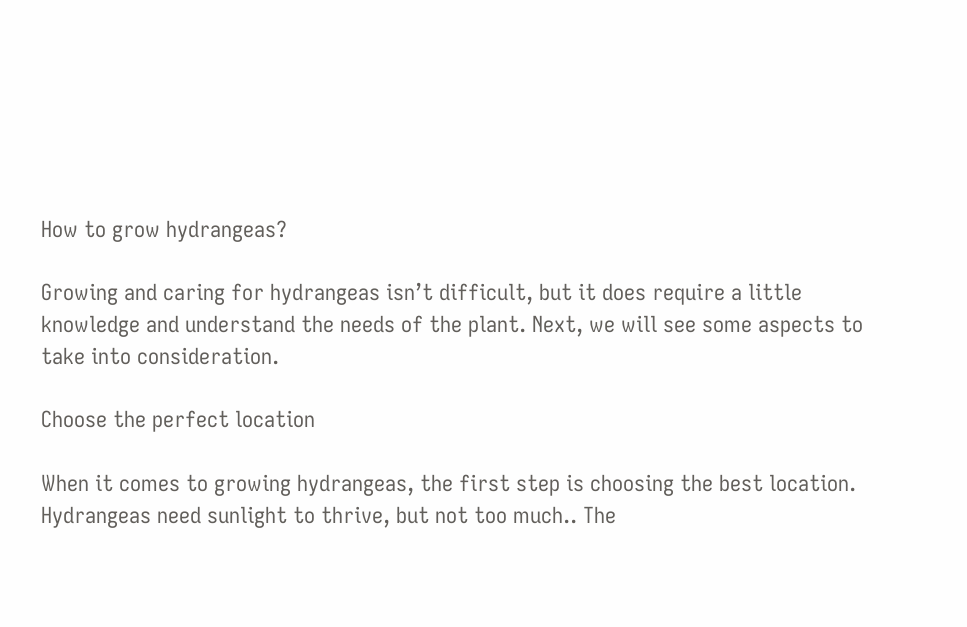How to grow hydrangeas?

Growing and caring for hydrangeas isn’t difficult, but it does require a little knowledge and understand the needs of the plant. Next, we will see some aspects to take into consideration.

Choose the perfect location

When it comes to growing hydrangeas, the first step is choosing the best location. Hydrangeas need sunlight to thrive, but not too much.. The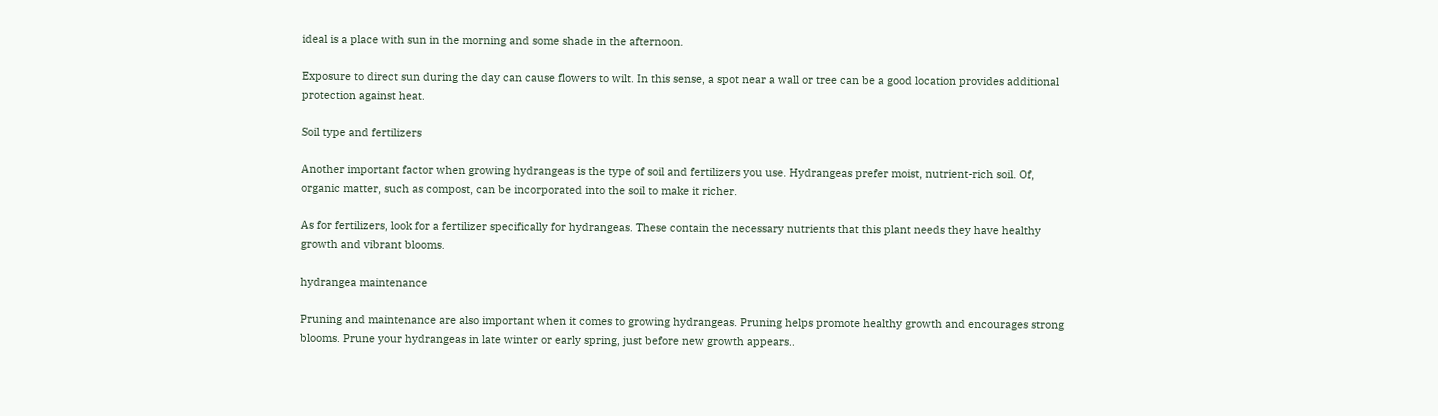ideal is a place with sun in the morning and some shade in the afternoon.

Exposure to direct sun during the day can cause flowers to wilt. In this sense, a spot near a wall or tree can be a good location provides additional protection against heat.

Soil type and fertilizers

Another important factor when growing hydrangeas is the type of soil and fertilizers you use. Hydrangeas prefer moist, nutrient-rich soil. Of, organic matter, such as compost, can be incorporated into the soil to make it richer.

As for fertilizers, look for a fertilizer specifically for hydrangeas. These contain the necessary nutrients that this plant needs they have healthy growth and vibrant blooms.

hydrangea maintenance

Pruning and maintenance are also important when it comes to growing hydrangeas. Pruning helps promote healthy growth and encourages strong blooms. Prune your hydrangeas in late winter or early spring, just before new growth appears..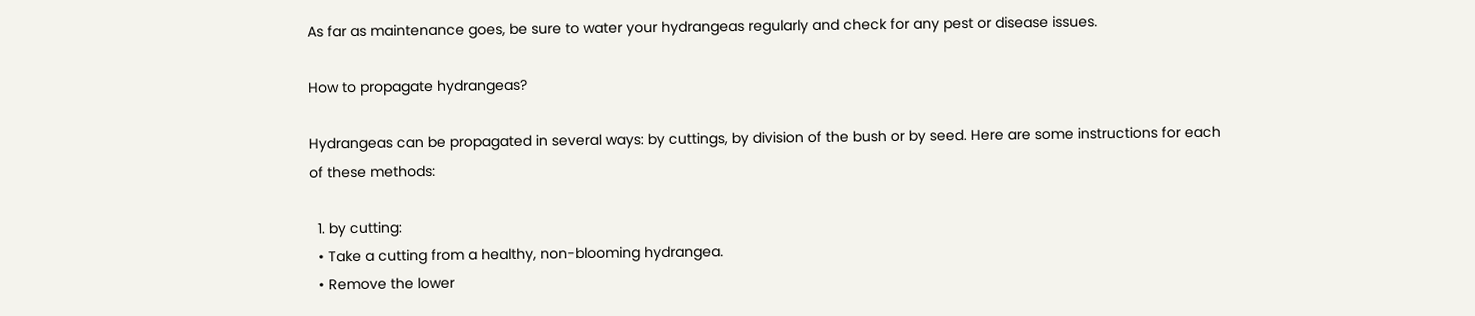As far as maintenance goes, be sure to water your hydrangeas regularly and check for any pest or disease issues.

How to propagate hydrangeas?

Hydrangeas can be propagated in several ways: by cuttings, by division of the bush or by seed. Here are some instructions for each of these methods:

  1. by cutting:
  • Take a cutting from a healthy, non-blooming hydrangea.
  • Remove the lower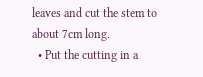leaves and cut the stem to about 7cm long.
  • Put the cutting in a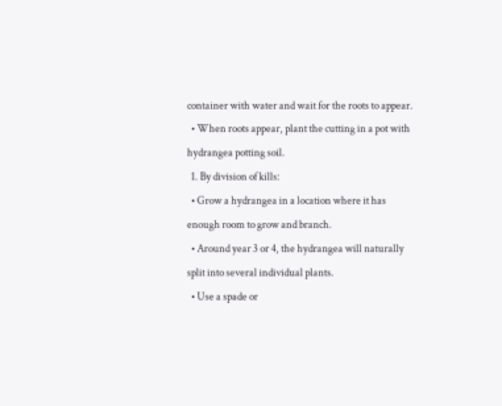container with water and wait for the roots to appear.
  • When roots appear, plant the cutting in a pot with hydrangea potting soil.
  1. By division of kills:
  • Grow a hydrangea in a location where it has enough room to grow and branch.
  • Around year 3 or 4, the hydrangea will naturally split into several individual plants.
  • Use a spade or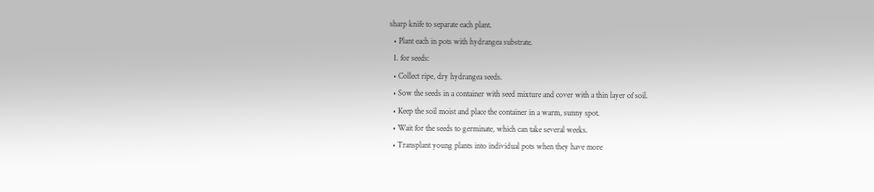sharp knife to separate each plant.
  • Plant each in pots with hydrangea substrate.
  1. for seeds:
  • Collect ripe, dry hydrangea seeds.
  • Sow the seeds in a container with seed mixture and cover with a thin layer of soil.
  • Keep the soil moist and place the container in a warm, sunny spot.
  • Wait for the seeds to germinate, which can take several weeks.
  • Transplant young plants into individual pots when they have more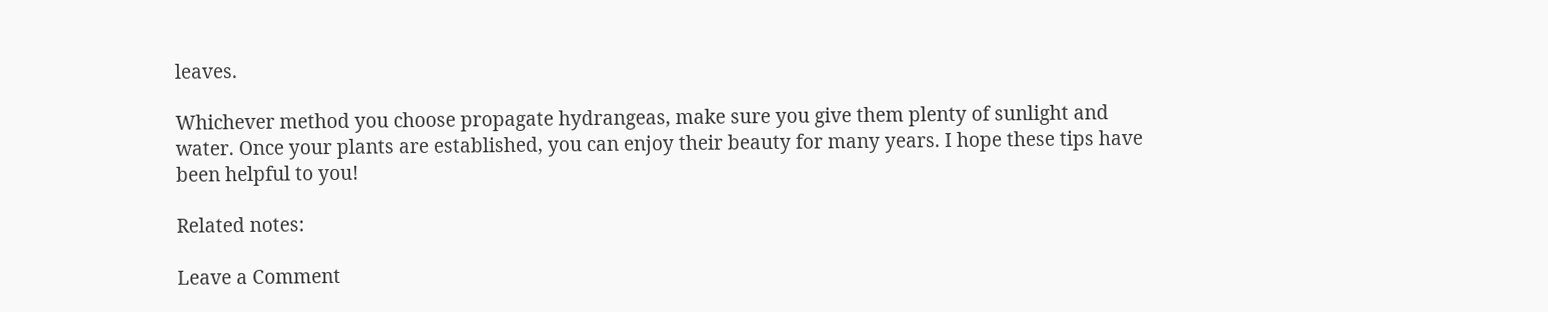leaves.

Whichever method you choose propagate hydrangeas, make sure you give them plenty of sunlight and water. Once your plants are established, you can enjoy their beauty for many years. I hope these tips have been helpful to you!

Related notes:

Leave a Comment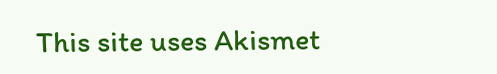This site uses Akismet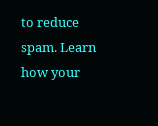to reduce spam. Learn how your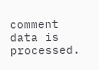comment data is processed.